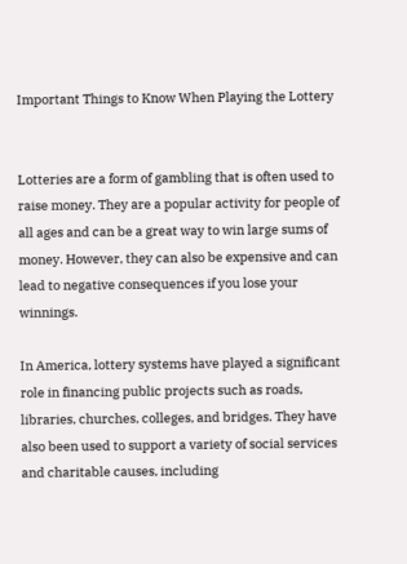Important Things to Know When Playing the Lottery


Lotteries are a form of gambling that is often used to raise money. They are a popular activity for people of all ages and can be a great way to win large sums of money. However, they can also be expensive and can lead to negative consequences if you lose your winnings.

In America, lottery systems have played a significant role in financing public projects such as roads, libraries, churches, colleges, and bridges. They have also been used to support a variety of social services and charitable causes, including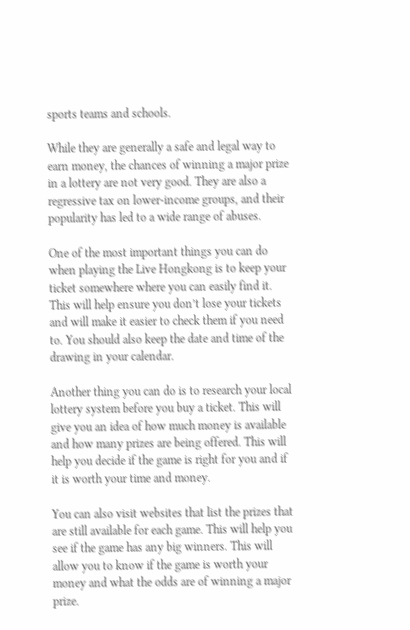sports teams and schools.

While they are generally a safe and legal way to earn money, the chances of winning a major prize in a lottery are not very good. They are also a regressive tax on lower-income groups, and their popularity has led to a wide range of abuses.

One of the most important things you can do when playing the Live Hongkong is to keep your ticket somewhere where you can easily find it. This will help ensure you don’t lose your tickets and will make it easier to check them if you need to. You should also keep the date and time of the drawing in your calendar.

Another thing you can do is to research your local lottery system before you buy a ticket. This will give you an idea of how much money is available and how many prizes are being offered. This will help you decide if the game is right for you and if it is worth your time and money.

You can also visit websites that list the prizes that are still available for each game. This will help you see if the game has any big winners. This will allow you to know if the game is worth your money and what the odds are of winning a major prize.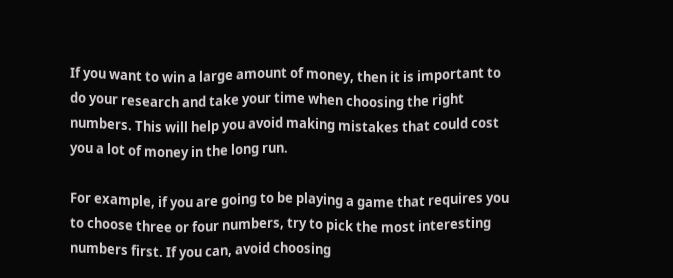If you want to win a large amount of money, then it is important to do your research and take your time when choosing the right numbers. This will help you avoid making mistakes that could cost you a lot of money in the long run.

For example, if you are going to be playing a game that requires you to choose three or four numbers, try to pick the most interesting numbers first. If you can, avoid choosing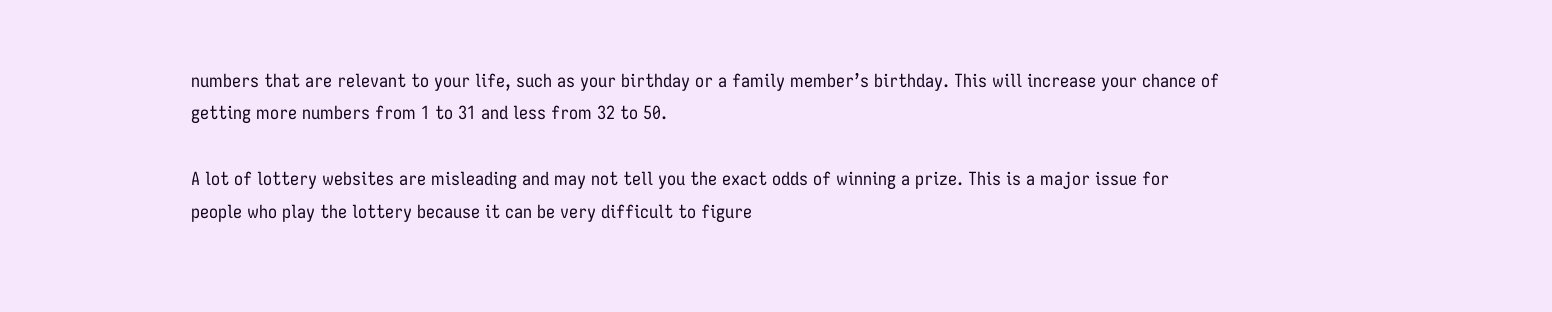numbers that are relevant to your life, such as your birthday or a family member’s birthday. This will increase your chance of getting more numbers from 1 to 31 and less from 32 to 50.

A lot of lottery websites are misleading and may not tell you the exact odds of winning a prize. This is a major issue for people who play the lottery because it can be very difficult to figure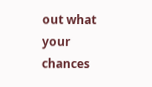out what your chances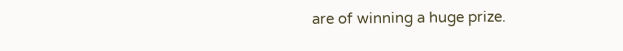are of winning a huge prize.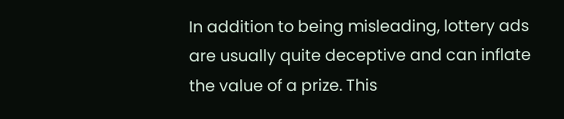In addition to being misleading, lottery ads are usually quite deceptive and can inflate the value of a prize. This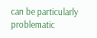can be particularly problematic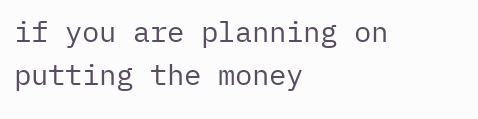if you are planning on putting the money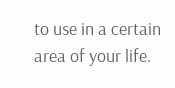to use in a certain area of your life.